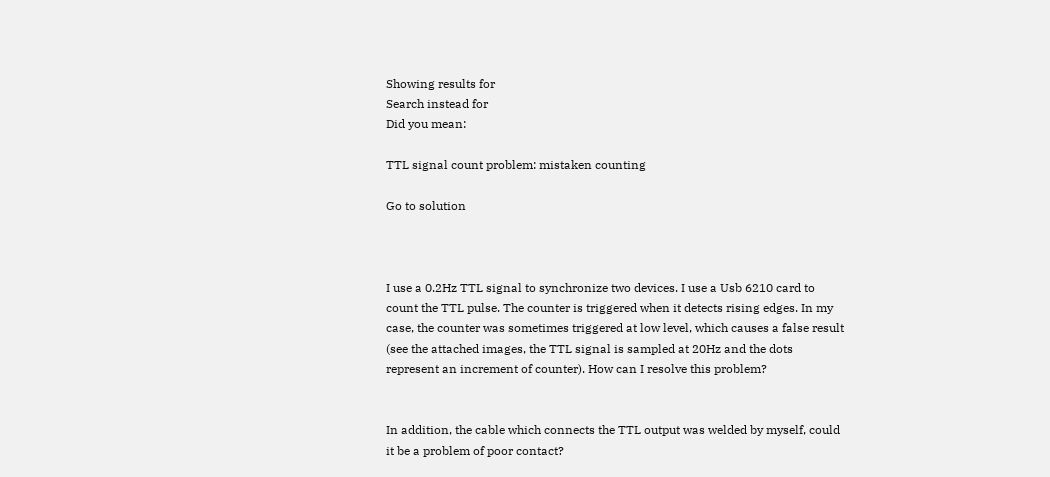Showing results for
Search instead for
Did you mean:

TTL signal count problem: mistaken counting

Go to solution



I use a 0.2Hz TTL signal to synchronize two devices. I use a Usb 6210 card to count the TTL pulse. The counter is triggered when it detects rising edges. In my case, the counter was sometimes triggered at low level, which causes a false result (see the attached images, the TTL signal is sampled at 20Hz and the dots represent an increment of counter). How can I resolve this problem?


In addition, the cable which connects the TTL output was welded by myself, could it be a problem of poor contact?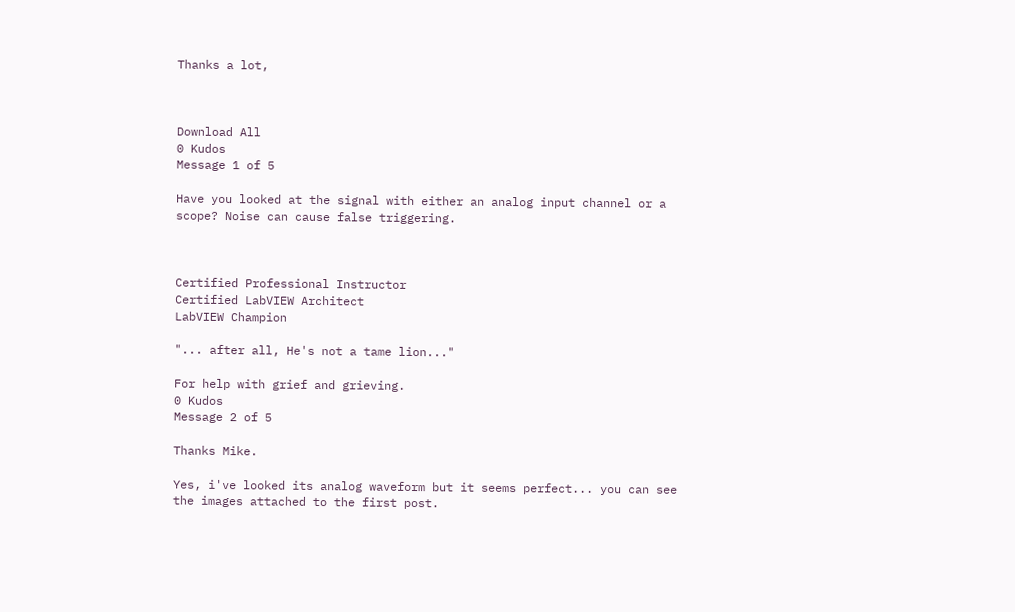Thanks a lot,



Download All
0 Kudos
Message 1 of 5

Have you looked at the signal with either an analog input channel or a scope? Noise can cause false triggering.



Certified Professional Instructor
Certified LabVIEW Architect
LabVIEW Champion

"... after all, He's not a tame lion..."

For help with grief and grieving.
0 Kudos
Message 2 of 5

Thanks Mike.

Yes, i've looked its analog waveform but it seems perfect... you can see the images attached to the first post.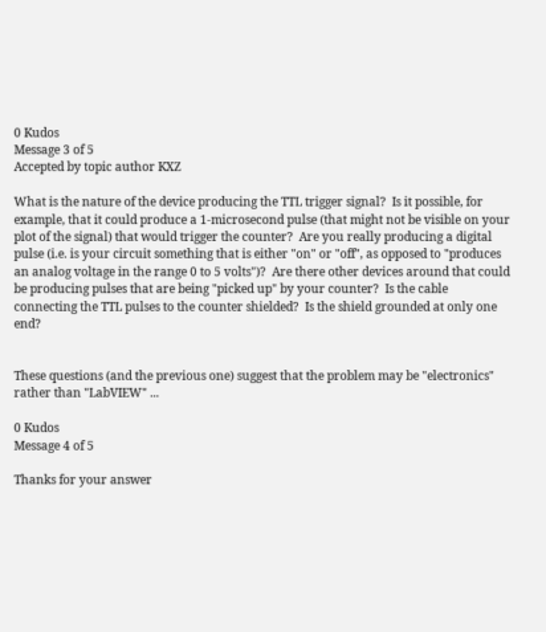0 Kudos
Message 3 of 5
Accepted by topic author KXZ

What is the nature of the device producing the TTL trigger signal?  Is it possible, for example, that it could produce a 1-microsecond pulse (that might not be visible on your plot of the signal) that would trigger the counter?  Are you really producing a digital pulse (i.e. is your circuit something that is either "on" or "off", as opposed to "produces an analog voltage in the range 0 to 5 volts")?  Are there other devices around that could be producing pulses that are being "picked up" by your counter?  Is the cable connecting the TTL pulses to the counter shielded?  Is the shield grounded at only one end?


These questions (and the previous one) suggest that the problem may be "electronics" rather than "LabVIEW" ...

0 Kudos
Message 4 of 5

Thanks for your answer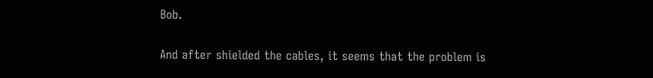Bob.

And after shielded the cables, it seems that the problem is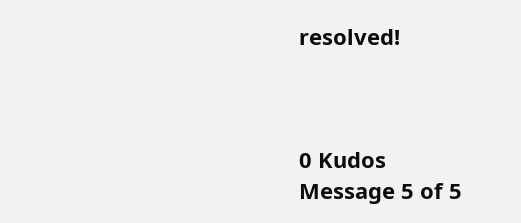resolved!



0 Kudos
Message 5 of 5